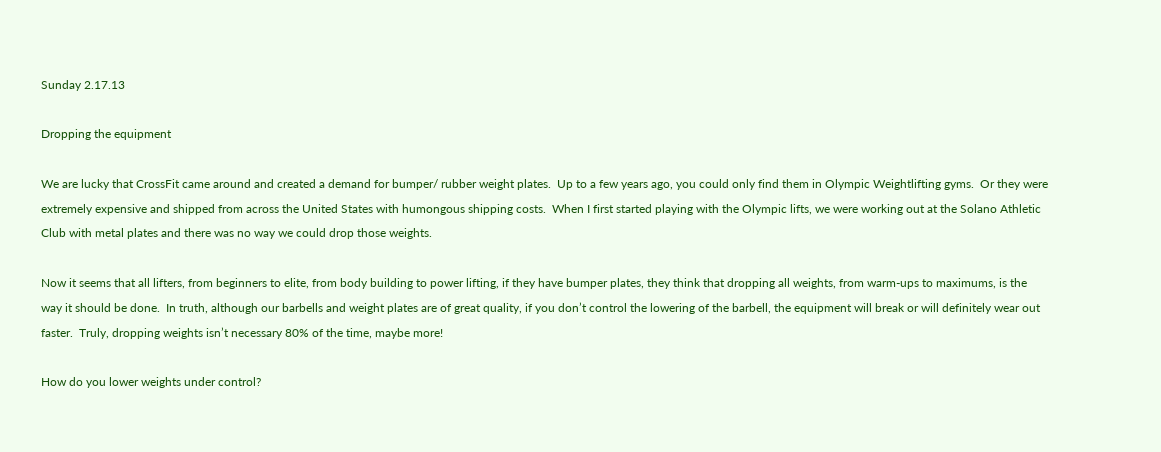Sunday 2.17.13

Dropping the equipment

We are lucky that CrossFit came around and created a demand for bumper/ rubber weight plates.  Up to a few years ago, you could only find them in Olympic Weightlifting gyms.  Or they were extremely expensive and shipped from across the United States with humongous shipping costs.  When I first started playing with the Olympic lifts, we were working out at the Solano Athletic Club with metal plates and there was no way we could drop those weights.

Now it seems that all lifters, from beginners to elite, from body building to power lifting, if they have bumper plates, they think that dropping all weights, from warm-ups to maximums, is the way it should be done.  In truth, although our barbells and weight plates are of great quality, if you don’t control the lowering of the barbell, the equipment will break or will definitely wear out faster.  Truly, dropping weights isn’t necessary 80% of the time, maybe more!

How do you lower weights under control?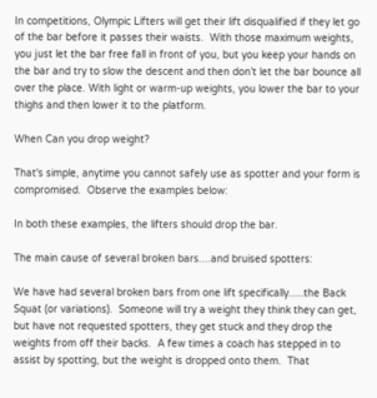In competitions, Olympic Lifters will get their lift disqualified if they let go of the bar before it passes their waists.  With those maximum weights, you just let the bar free fall in front of you, but you keep your hands on the bar and try to slow the descent and then don’t let the bar bounce all over the place. With light or warm-up weights, you lower the bar to your thighs and then lower it to the platform.

When Can you drop weight?

That's simple, anytime you cannot safely use as spotter and your form is compromised.  Observe the examples below:

In both these examples, the lifters should drop the bar.

The main cause of several broken bars....and bruised spotters:

We have had several broken bars from one lift specifically.....the Back Squat (or variations).  Someone will try a weight they think they can get, but have not requested spotters, they get stuck and they drop the weights from off their backs.  A few times a coach has stepped in to assist by spotting, but the weight is dropped onto them.  That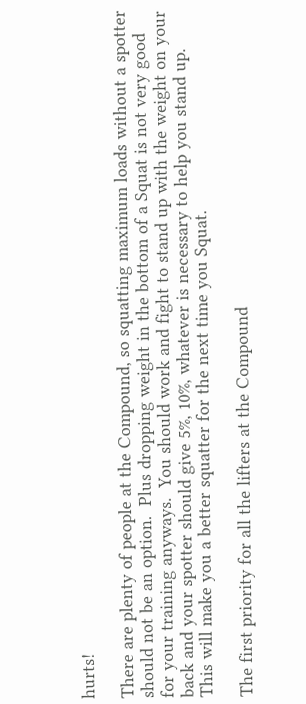hurts!

There are plenty of people at the Compound, so squatting maximum loads without a spotter should not be an option.  Plus dropping weight in the bottom of a Squat is not very good for your training anyways.  You should work and fight to stand up with the weight on your back and your spotter should give 5%, 10%, whatever is necessary to help you stand up.  This will make you a better squatter for the next time you Squat.

The first priority for all the lifters at the Compound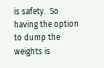is safety.  So having the option to dump the weights is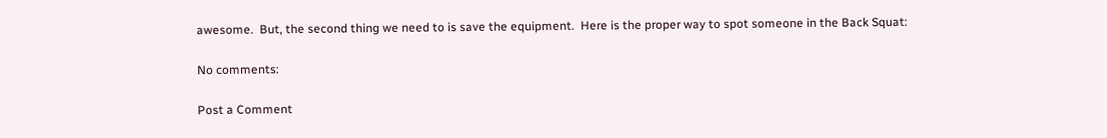awesome.  But, the second thing we need to is save the equipment.  Here is the proper way to spot someone in the Back Squat:

No comments:

Post a Comment